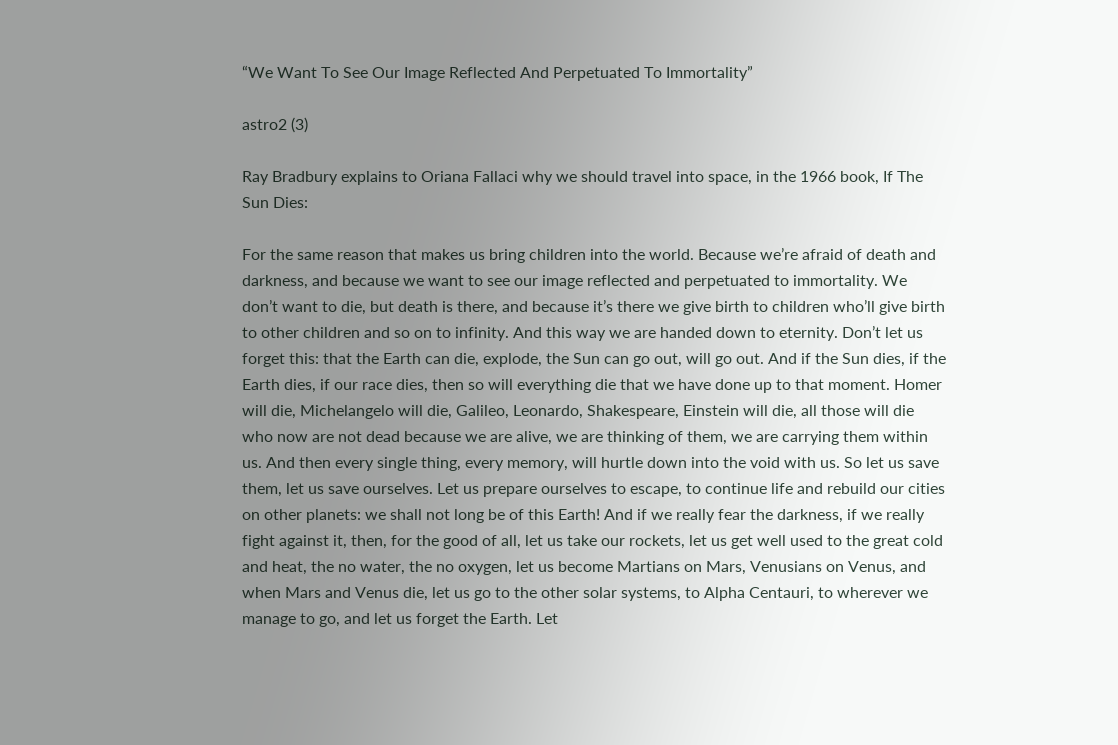“We Want To See Our Image Reflected And Perpetuated To Immortality”

astro2 (3)

Ray Bradbury explains to Oriana Fallaci why we should travel into space, in the 1966 book, If The Sun Dies:

For the same reason that makes us bring children into the world. Because we’re afraid of death and darkness, and because we want to see our image reflected and perpetuated to immortality. We don’t want to die, but death is there, and because it’s there we give birth to children who’ll give birth to other children and so on to infinity. And this way we are handed down to eternity. Don’t let us forget this: that the Earth can die, explode, the Sun can go out, will go out. And if the Sun dies, if the Earth dies, if our race dies, then so will everything die that we have done up to that moment. Homer will die, Michelangelo will die, Galileo, Leonardo, Shakespeare, Einstein will die, all those will die who now are not dead because we are alive, we are thinking of them, we are carrying them within us. And then every single thing, every memory, will hurtle down into the void with us. So let us save them, let us save ourselves. Let us prepare ourselves to escape, to continue life and rebuild our cities on other planets: we shall not long be of this Earth! And if we really fear the darkness, if we really fight against it, then, for the good of all, let us take our rockets, let us get well used to the great cold and heat, the no water, the no oxygen, let us become Martians on Mars, Venusians on Venus, and when Mars and Venus die, let us go to the other solar systems, to Alpha Centauri, to wherever we manage to go, and let us forget the Earth. Let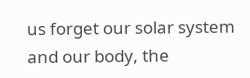us forget our solar system and our body, the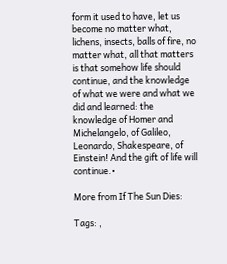form it used to have, let us become no matter what, lichens, insects, balls of fire, no matter what, all that matters is that somehow life should continue, and the knowledge of what we were and what we did and learned: the knowledge of Homer and Michelangelo, of Galileo, Leonardo, Shakespeare, of Einstein! And the gift of life will continue.•

More from If The Sun Dies:

Tags: ,